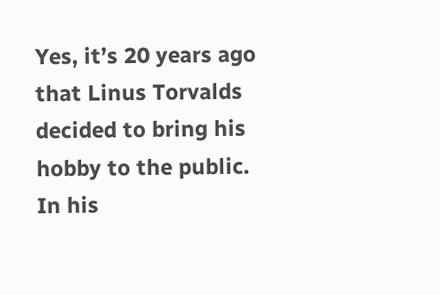Yes, it’s 20 years ago that Linus Torvalds decided to bring his hobby to the public. In his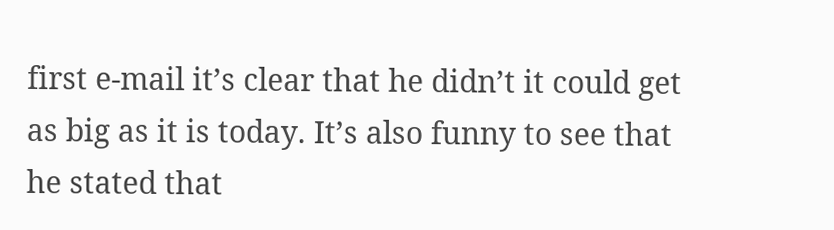first e-mail it’s clear that he didn’t it could get as big as it is today. It’s also funny to see that he stated that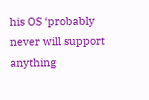his OS ‘probably never will support anything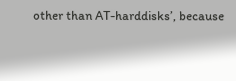other than AT-harddisks’, because